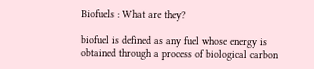Biofuels : What are they?

biofuel is defined as any fuel whose energy is obtained through a process of biological carbon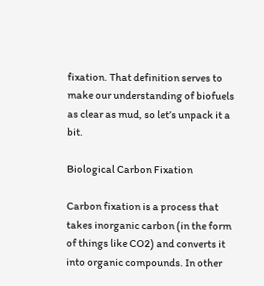fixation. That definition serves to make our understanding of biofuels as clear as mud, so let’s unpack it a bit.

Biological Carbon Fixation

Carbon fixation is a process that takes inorganic carbon (in the form of things like CO2) and converts it into organic compounds. In other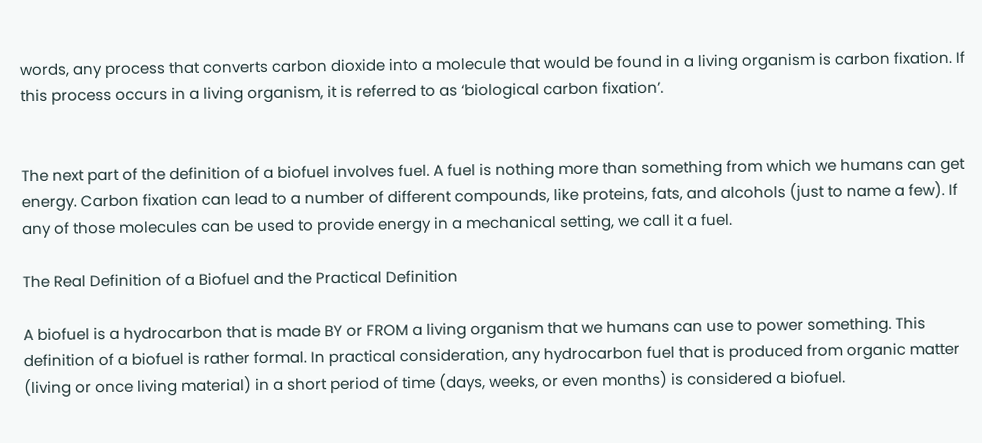words, any process that converts carbon dioxide into a molecule that would be found in a living organism is carbon fixation. If this process occurs in a living organism, it is referred to as ‘biological carbon fixation’.


The next part of the definition of a biofuel involves fuel. A fuel is nothing more than something from which we humans can get energy. Carbon fixation can lead to a number of different compounds, like proteins, fats, and alcohols (just to name a few). If any of those molecules can be used to provide energy in a mechanical setting, we call it a fuel.

The Real Definition of a Biofuel and the Practical Definition

A biofuel is a hydrocarbon that is made BY or FROM a living organism that we humans can use to power something. This definition of a biofuel is rather formal. In practical consideration, any hydrocarbon fuel that is produced from organic matter (living or once living material) in a short period of time (days, weeks, or even months) is considered a biofuel.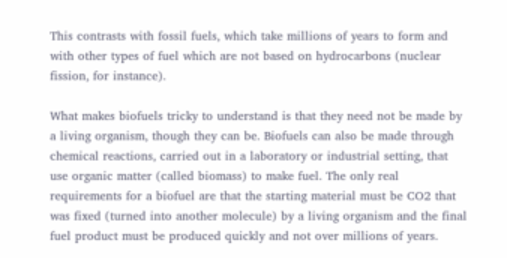This contrasts with fossil fuels, which take millions of years to form and with other types of fuel which are not based on hydrocarbons (nuclear fission, for instance).

What makes biofuels tricky to understand is that they need not be made by a living organism, though they can be. Biofuels can also be made through chemical reactions, carried out in a laboratory or industrial setting, that use organic matter (called biomass) to make fuel. The only real requirements for a biofuel are that the starting material must be CO2 that was fixed (turned into another molecule) by a living organism and the final fuel product must be produced quickly and not over millions of years.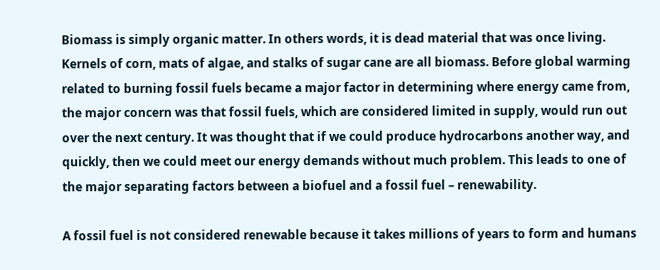Biomass is simply organic matter. In others words, it is dead material that was once living. Kernels of corn, mats of algae, and stalks of sugar cane are all biomass. Before global warming related to burning fossil fuels became a major factor in determining where energy came from, the major concern was that fossil fuels, which are considered limited in supply, would run out over the next century. It was thought that if we could produce hydrocarbons another way, and quickly, then we could meet our energy demands without much problem. This leads to one of the major separating factors between a biofuel and a fossil fuel – renewability.

A fossil fuel is not considered renewable because it takes millions of years to form and humans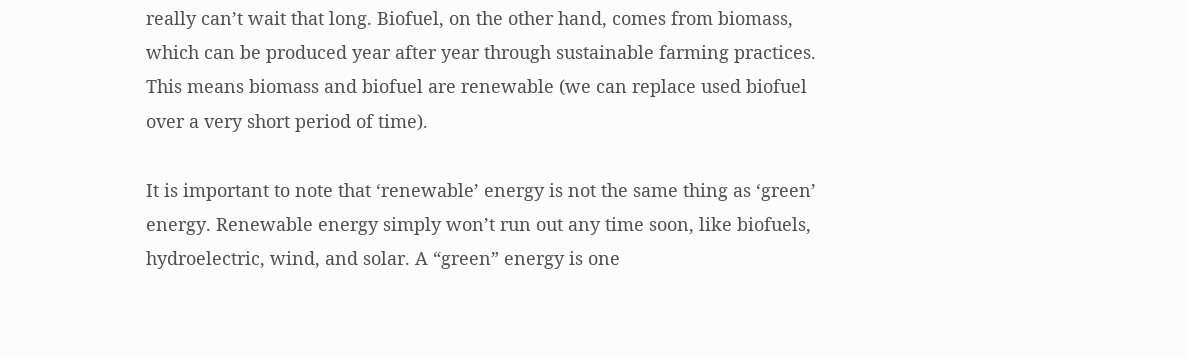really can’t wait that long. Biofuel, on the other hand, comes from biomass, which can be produced year after year through sustainable farming practices. This means biomass and biofuel are renewable (we can replace used biofuel over a very short period of time).

It is important to note that ‘renewable’ energy is not the same thing as ‘green’ energy. Renewable energy simply won’t run out any time soon, like biofuels, hydroelectric, wind, and solar. A “green” energy is one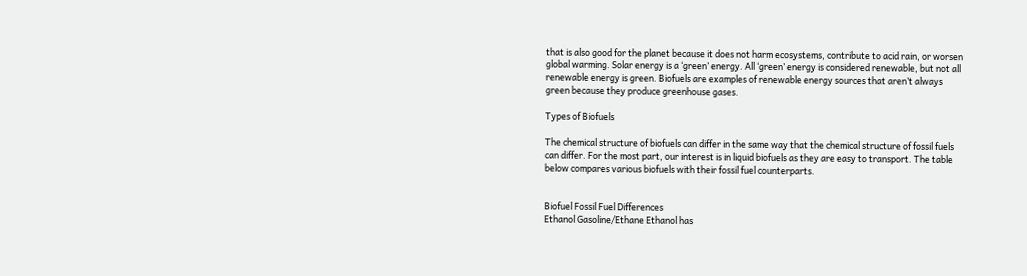that is also good for the planet because it does not harm ecosystems, contribute to acid rain, or worsen global warming. Solar energy is a ‘green’ energy. All ‘green’ energy is considered renewable, but not all renewable energy is green. Biofuels are examples of renewable energy sources that aren’t always green because they produce greenhouse gases.

Types of Biofuels

The chemical structure of biofuels can differ in the same way that the chemical structure of fossil fuels can differ. For the most part, our interest is in liquid biofuels as they are easy to transport. The table below compares various biofuels with their fossil fuel counterparts.


Biofuel Fossil Fuel Differences
Ethanol Gasoline/Ethane Ethanol has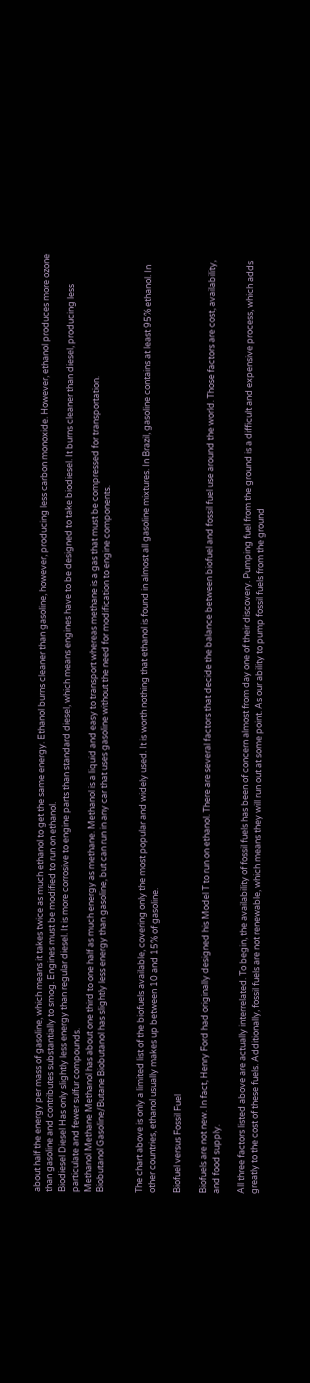about half the energy per mass of gasoline, which means it takes twice as much ethanol to get the same energy. Ethanol burns cleaner than gasoline, however, producing less carbon monoxide. However, ethanol produces more ozone than gasoline and contributes substantially to smog. Engines must be modified to run on ethanol.
Biodiesel Diesel Has only slightly less energy than regular diesel. It is more corrosive to engine parts than standard diesel, which means engines have to be designed to take biodiesel. It burns cleaner than diesel, producing less particulate and fewer sulfur compounds.
Methanol Methane Methanol has about one third to one half as much energy as methane. Methanol is a liquid and easy to transport whereas methane is a gas that must be compressed for transportation.
Biobutanol Gasoline/Butane Biobutanol has slightly less energy than gasoline, but can run in any car that uses gasoline without the need for modification to engine components.


The chart above is only a limited list of the biofuels available, covering only the most popular and widely used. It is worth nothing that ethanol is found in almost all gasoline mixtures. In Brazil, gasoline contains at least 95% ethanol. In other countries, ethanol usually makes up between 10 and 15% of gasoline.

Biofuel versus Fossil Fuel

Biofuels are not new. In fact, Henry Ford had originally designed his Model T to run on ethanol. There are several factors that decide the balance between biofuel and fossil fuel use around the world. Those factors are cost, availability, and food supply.

All three factors listed above are actually interrelated. To begin, the availability of fossil fuels has been of concern almost from day one of their discovery. Pumping fuel from the ground is a difficult and expensive process, which adds greatly to the cost of these fuels. Additionally, fossil fuels are not renewable, which means they will run out at some point. As our ability to pump fossil fuels from the ground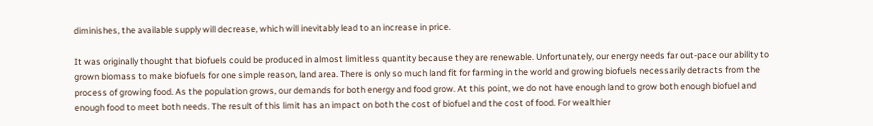diminishes, the available supply will decrease, which will inevitably lead to an increase in price.

It was originally thought that biofuels could be produced in almost limitless quantity because they are renewable. Unfortunately, our energy needs far out-pace our ability to grown biomass to make biofuels for one simple reason, land area. There is only so much land fit for farming in the world and growing biofuels necessarily detracts from the process of growing food. As the population grows, our demands for both energy and food grow. At this point, we do not have enough land to grow both enough biofuel and enough food to meet both needs. The result of this limit has an impact on both the cost of biofuel and the cost of food. For wealthier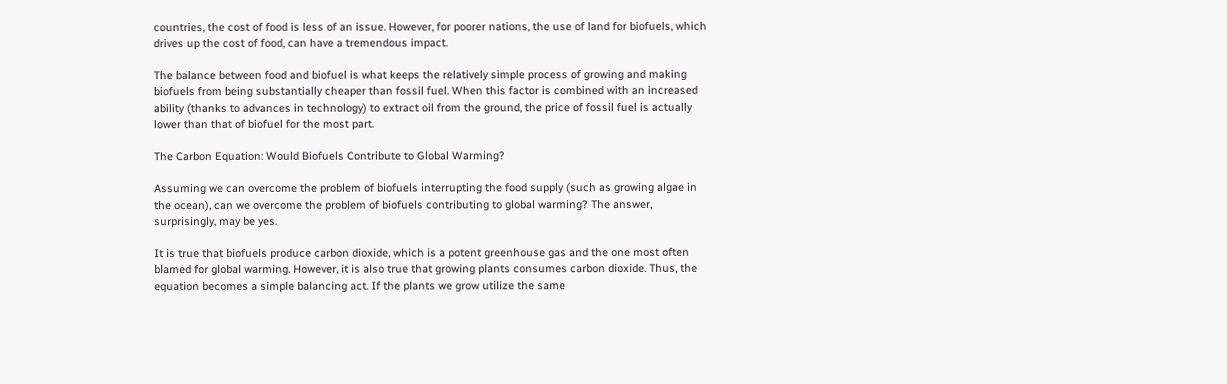countries, the cost of food is less of an issue. However, for poorer nations, the use of land for biofuels, which drives up the cost of food, can have a tremendous impact.

The balance between food and biofuel is what keeps the relatively simple process of growing and making biofuels from being substantially cheaper than fossil fuel. When this factor is combined with an increased ability (thanks to advances in technology) to extract oil from the ground, the price of fossil fuel is actually lower than that of biofuel for the most part.

The Carbon Equation: Would Biofuels Contribute to Global Warming?

Assuming we can overcome the problem of biofuels interrupting the food supply (such as growing algae in the ocean), can we overcome the problem of biofuels contributing to global warming? The answer, surprisingly, may be yes.

It is true that biofuels produce carbon dioxide, which is a potent greenhouse gas and the one most often blamed for global warming. However, it is also true that growing plants consumes carbon dioxide. Thus, the equation becomes a simple balancing act. If the plants we grow utilize the same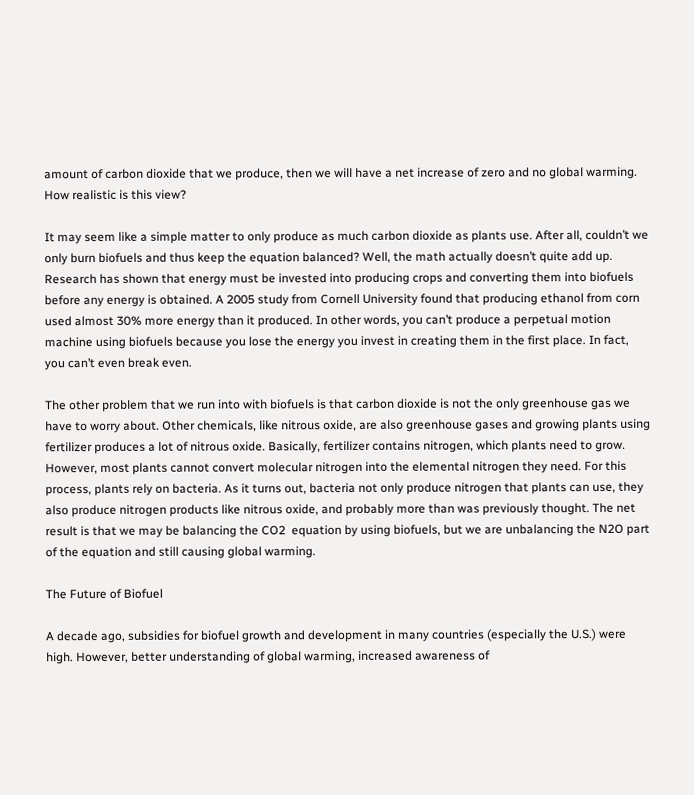amount of carbon dioxide that we produce, then we will have a net increase of zero and no global warming. How realistic is this view?

It may seem like a simple matter to only produce as much carbon dioxide as plants use. After all, couldn’t we only burn biofuels and thus keep the equation balanced? Well, the math actually doesn’t quite add up. Research has shown that energy must be invested into producing crops and converting them into biofuels before any energy is obtained. A 2005 study from Cornell University found that producing ethanol from corn used almost 30% more energy than it produced. In other words, you can’t produce a perpetual motion machine using biofuels because you lose the energy you invest in creating them in the first place. In fact, you can’t even break even.

The other problem that we run into with biofuels is that carbon dioxide is not the only greenhouse gas we have to worry about. Other chemicals, like nitrous oxide, are also greenhouse gases and growing plants using fertilizer produces a lot of nitrous oxide. Basically, fertilizer contains nitrogen, which plants need to grow. However, most plants cannot convert molecular nitrogen into the elemental nitrogen they need. For this process, plants rely on bacteria. As it turns out, bacteria not only produce nitrogen that plants can use, they also produce nitrogen products like nitrous oxide, and probably more than was previously thought. The net result is that we may be balancing the CO2  equation by using biofuels, but we are unbalancing the N2O part of the equation and still causing global warming.

The Future of Biofuel

A decade ago, subsidies for biofuel growth and development in many countries (especially the U.S.) were high. However, better understanding of global warming, increased awareness of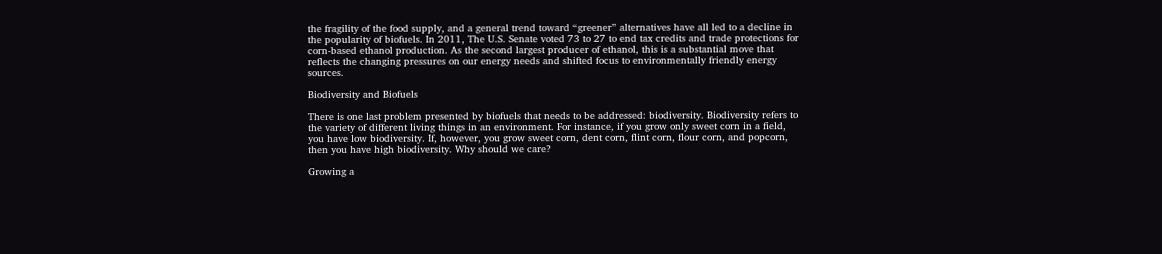the fragility of the food supply, and a general trend toward “greener” alternatives have all led to a decline in the popularity of biofuels. In 2011, The U.S. Senate voted 73 to 27 to end tax credits and trade protections for corn-based ethanol production. As the second largest producer of ethanol, this is a substantial move that reflects the changing pressures on our energy needs and shifted focus to environmentally friendly energy sources.

Biodiversity and Biofuels

There is one last problem presented by biofuels that needs to be addressed: biodiversity. Biodiversity refers to the variety of different living things in an environment. For instance, if you grow only sweet corn in a field, you have low biodiversity. If, however, you grow sweet corn, dent corn, flint corn, flour corn, and popcorn, then you have high biodiversity. Why should we care?

Growing a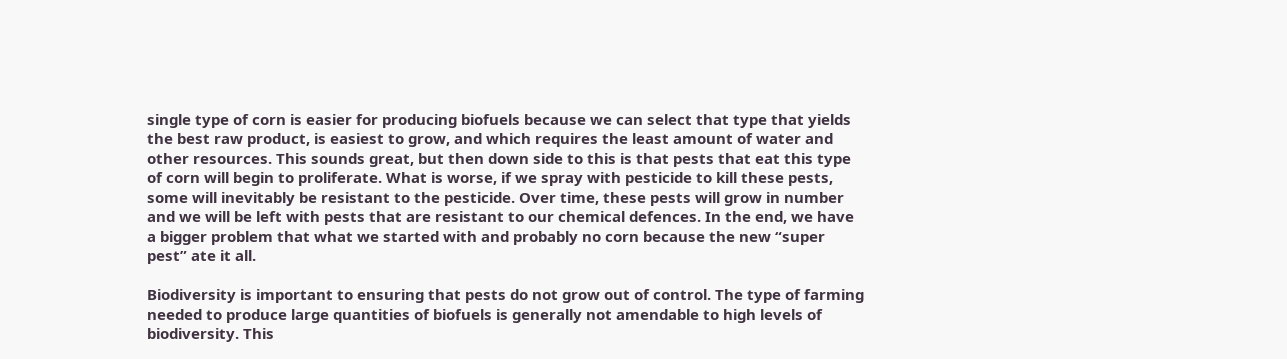single type of corn is easier for producing biofuels because we can select that type that yields the best raw product, is easiest to grow, and which requires the least amount of water and other resources. This sounds great, but then down side to this is that pests that eat this type of corn will begin to proliferate. What is worse, if we spray with pesticide to kill these pests, some will inevitably be resistant to the pesticide. Over time, these pests will grow in number and we will be left with pests that are resistant to our chemical defences. In the end, we have a bigger problem that what we started with and probably no corn because the new “super pest” ate it all.

Biodiversity is important to ensuring that pests do not grow out of control. The type of farming needed to produce large quantities of biofuels is generally not amendable to high levels of biodiversity. This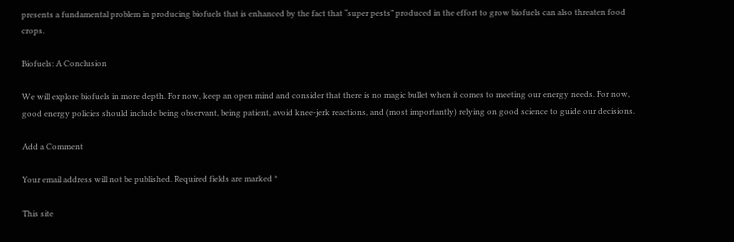presents a fundamental problem in producing biofuels that is enhanced by the fact that “super pests” produced in the effort to grow biofuels can also threaten food crops.

Biofuels: A Conclusion

We will explore biofuels in more depth. For now, keep an open mind and consider that there is no magic bullet when it comes to meeting our energy needs. For now, good energy policies should include being observant, being patient, avoid knee-jerk reactions, and (most importantly) relying on good science to guide our decisions.

Add a Comment

Your email address will not be published. Required fields are marked *

This site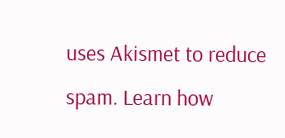uses Akismet to reduce spam. Learn how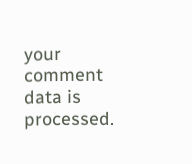your comment data is processed.